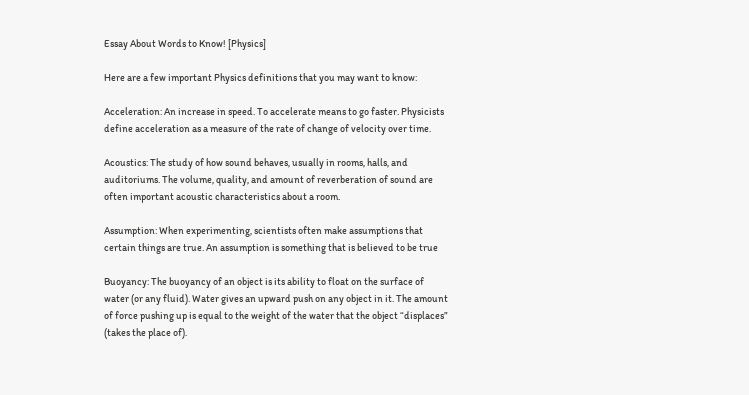Essay About Words to Know! [Physics]

Here are a few important Physics definitions that you may want to know:

Acceleration: An increase in speed. To accelerate means to go faster. Physicists define acceleration as a measure of the rate of change of velocity over time.

Acoustics: The study of how sound behaves, usually in rooms, halls, and auditoriums. The volume, quality, and amount of reverberation of sound are often important acoustic characteristics about a room.

Assumption: When experimenting, scientists often make assumptions that certain things are true. An assumption is something that is believed to be true

Buoyancy: The buoyancy of an object is its ability to float on the surface of water (or any fluid). Water gives an upward push on any object in it. The amount of force pushing up is equal to the weight of the water that the object “displaces” (takes the place of).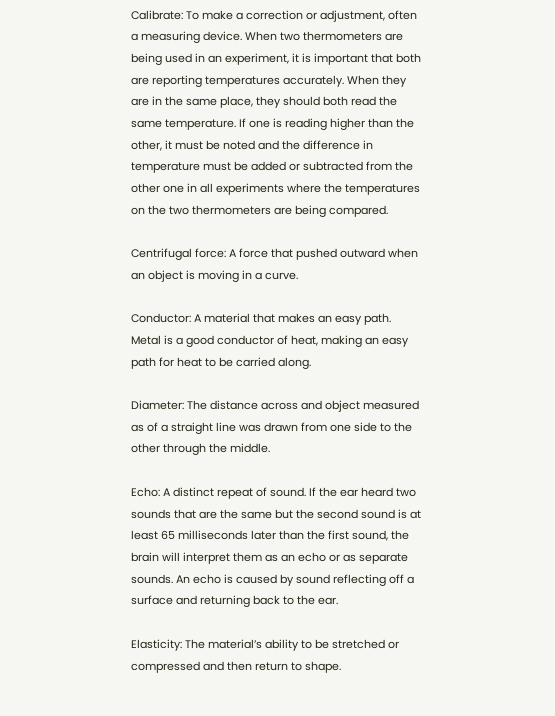Calibrate: To make a correction or adjustment, often a measuring device. When two thermometers are being used in an experiment, it is important that both are reporting temperatures accurately. When they are in the same place, they should both read the same temperature. If one is reading higher than the other, it must be noted and the difference in temperature must be added or subtracted from the other one in all experiments where the temperatures on the two thermometers are being compared.

Centrifugal force: A force that pushed outward when an object is moving in a curve.

Conductor: A material that makes an easy path. Metal is a good conductor of heat, making an easy path for heat to be carried along.

Diameter: The distance across and object measured as of a straight line was drawn from one side to the other through the middle.

Echo: A distinct repeat of sound. If the ear heard two sounds that are the same but the second sound is at least 65 milliseconds later than the first sound, the brain will interpret them as an echo or as separate sounds. An echo is caused by sound reflecting off a surface and returning back to the ear.

Elasticity: The material’s ability to be stretched or compressed and then return to shape.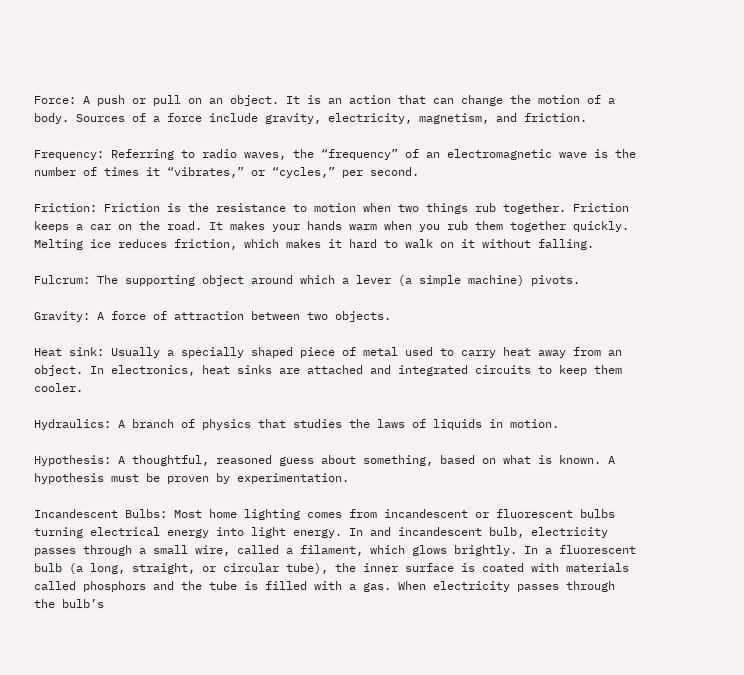Force: A push or pull on an object. It is an action that can change the motion of a body. Sources of a force include gravity, electricity, magnetism, and friction.

Frequency: Referring to radio waves, the “frequency” of an electromagnetic wave is the number of times it “vibrates,” or “cycles,” per second.

Friction: Friction is the resistance to motion when two things rub together. Friction keeps a car on the road. It makes your hands warm when you rub them together quickly. Melting ice reduces friction, which makes it hard to walk on it without falling.

Fulcrum: The supporting object around which a lever (a simple machine) pivots.

Gravity: A force of attraction between two objects.

Heat sink: Usually a specially shaped piece of metal used to carry heat away from an object. In electronics, heat sinks are attached and integrated circuits to keep them cooler.

Hydraulics: A branch of physics that studies the laws of liquids in motion.

Hypothesis: A thoughtful, reasoned guess about something, based on what is known. A hypothesis must be proven by experimentation.

Incandescent Bulbs: Most home lighting comes from incandescent or fluorescent bulbs turning electrical energy into light energy. In and incandescent bulb, electricity passes through a small wire, called a filament, which glows brightly. In a fluorescent bulb (a long, straight, or circular tube), the inner surface is coated with materials called phosphors and the tube is filled with a gas. When electricity passes through the bulb’s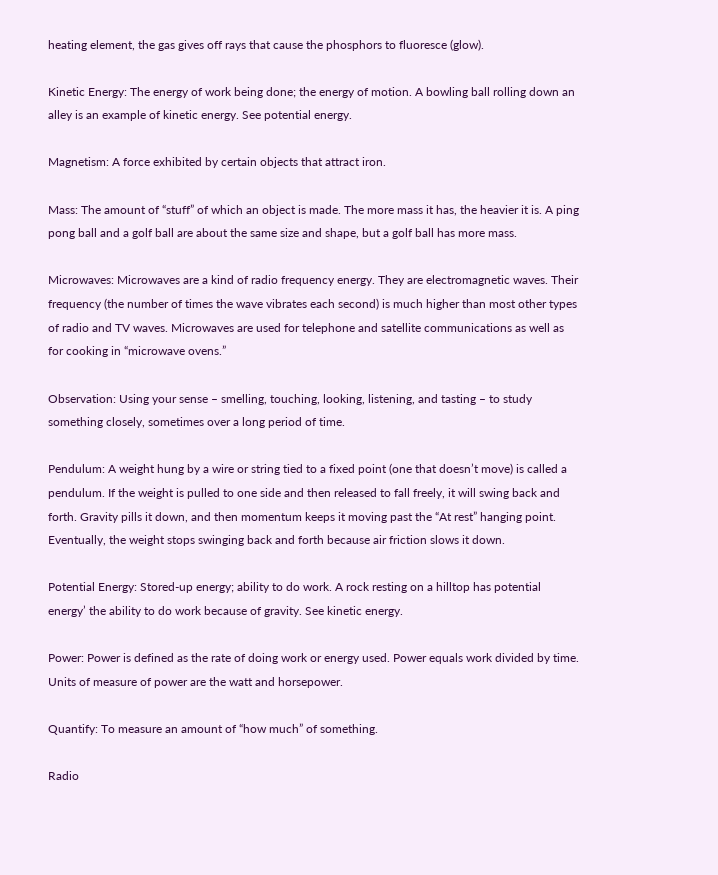heating element, the gas gives off rays that cause the phosphors to fluoresce (glow).

Kinetic Energy: The energy of work being done; the energy of motion. A bowling ball rolling down an alley is an example of kinetic energy. See potential energy.

Magnetism: A force exhibited by certain objects that attract iron.

Mass: The amount of “stuff” of which an object is made. The more mass it has, the heavier it is. A ping pong ball and a golf ball are about the same size and shape, but a golf ball has more mass.

Microwaves: Microwaves are a kind of radio frequency energy. They are electromagnetic waves. Their frequency (the number of times the wave vibrates each second) is much higher than most other types of radio and TV waves. Microwaves are used for telephone and satellite communications as well as for cooking in “microwave ovens.”

Observation: Using your sense – smelling, touching, looking, listening, and tasting – to study something closely, sometimes over a long period of time.

Pendulum: A weight hung by a wire or string tied to a fixed point (one that doesn’t move) is called a pendulum. If the weight is pulled to one side and then released to fall freely, it will swing back and forth. Gravity pills it down, and then momentum keeps it moving past the “At rest” hanging point. Eventually, the weight stops swinging back and forth because air friction slows it down.

Potential Energy: Stored-up energy; ability to do work. A rock resting on a hilltop has potential energy’ the ability to do work because of gravity. See kinetic energy.

Power: Power is defined as the rate of doing work or energy used. Power equals work divided by time. Units of measure of power are the watt and horsepower.

Quantify: To measure an amount of “how much” of something.

Radio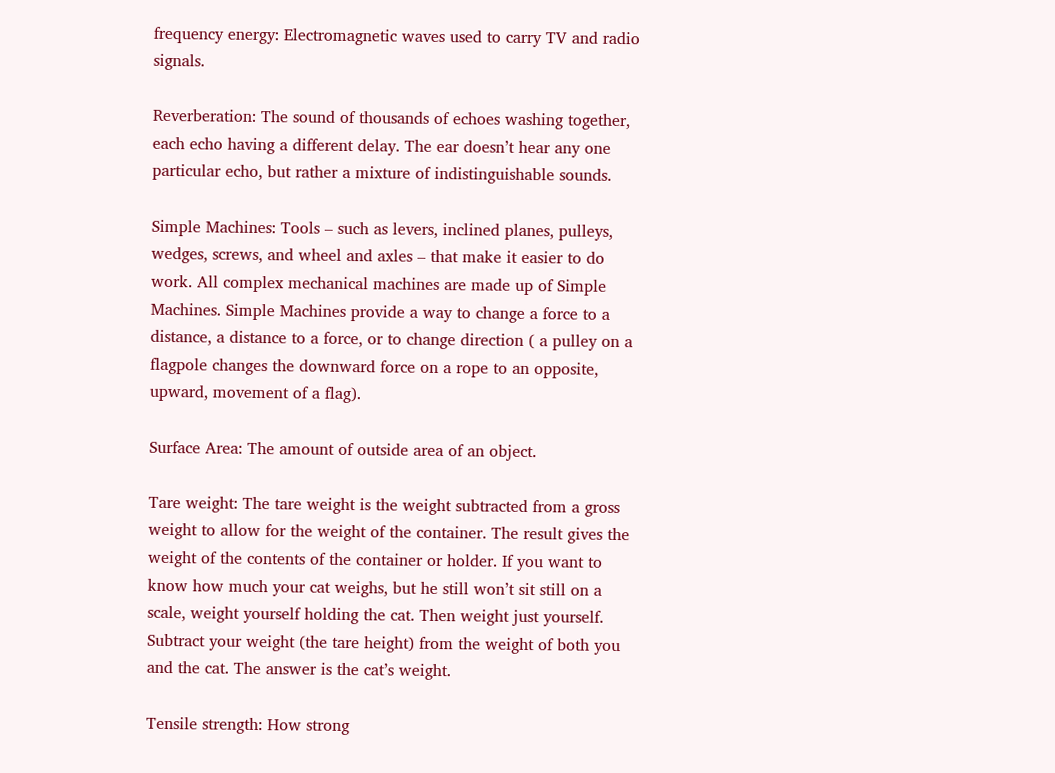frequency energy: Electromagnetic waves used to carry TV and radio signals.

Reverberation: The sound of thousands of echoes washing together, each echo having a different delay. The ear doesn’t hear any one particular echo, but rather a mixture of indistinguishable sounds.

Simple Machines: Tools – such as levers, inclined planes, pulleys, wedges, screws, and wheel and axles – that make it easier to do work. All complex mechanical machines are made up of Simple Machines. Simple Machines provide a way to change a force to a distance, a distance to a force, or to change direction ( a pulley on a flagpole changes the downward force on a rope to an opposite, upward, movement of a flag).

Surface Area: The amount of outside area of an object.

Tare weight: The tare weight is the weight subtracted from a gross weight to allow for the weight of the container. The result gives the weight of the contents of the container or holder. If you want to know how much your cat weighs, but he still won’t sit still on a scale, weight yourself holding the cat. Then weight just yourself. Subtract your weight (the tare height) from the weight of both you and the cat. The answer is the cat’s weight.

Tensile strength: How strong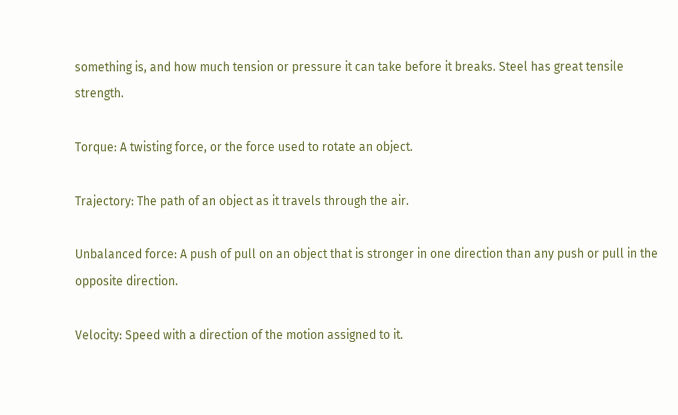something is, and how much tension or pressure it can take before it breaks. Steel has great tensile strength.

Torque: A twisting force, or the force used to rotate an object.

Trajectory: The path of an object as it travels through the air.

Unbalanced force: A push of pull on an object that is stronger in one direction than any push or pull in the opposite direction.

Velocity: Speed with a direction of the motion assigned to it.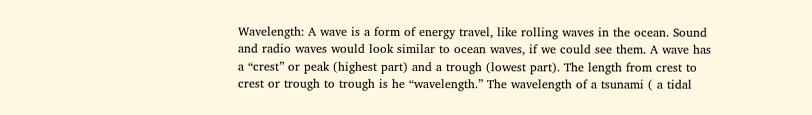Wavelength: A wave is a form of energy travel, like rolling waves in the ocean. Sound and radio waves would look similar to ocean waves, if we could see them. A wave has a “crest” or peak (highest part) and a trough (lowest part). The length from crest to crest or trough to trough is he “wavelength.” The wavelength of a tsunami ( a tidal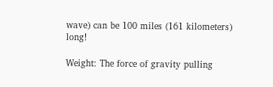wave) can be 100 miles (161 kilometers) long!

Weight: The force of gravity pulling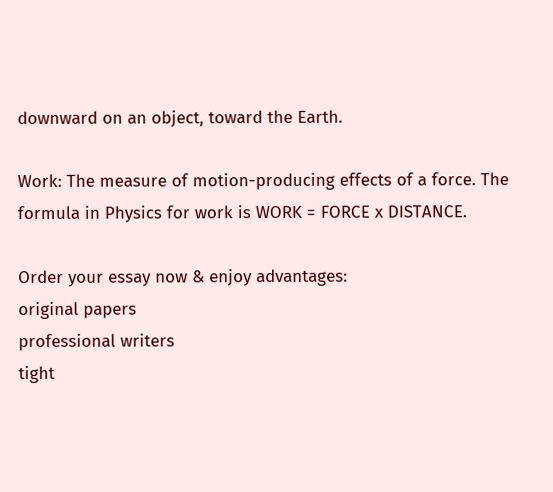downward on an object, toward the Earth.

Work: The measure of motion-producing effects of a force. The formula in Physics for work is WORK = FORCE x DISTANCE.

Order your essay now & enjoy advantages:
original papers
professional writers
tight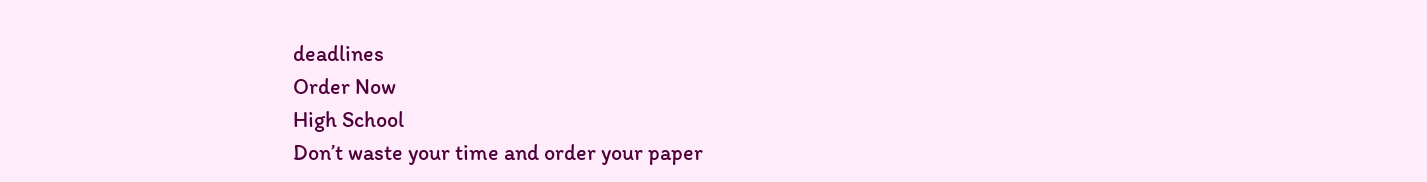deadlines
Order Now
High School
Don’t waste your time and order your paper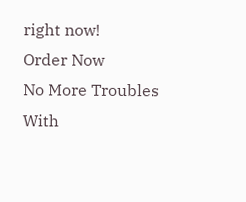right now!
Order Now
No More Troubles
With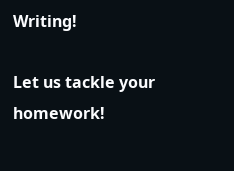Writing!

Let us tackle your homework!